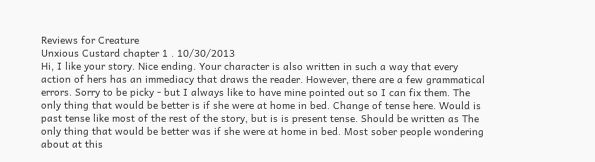Reviews for Creature
Unxious Custard chapter 1 . 10/30/2013
Hi, I like your story. Nice ending. Your character is also written in such a way that every action of hers has an immediacy that draws the reader. However, there are a few grammatical errors. Sorry to be picky - but I always like to have mine pointed out so I can fix them. The only thing that would be better is if she were at home in bed. Change of tense here. Would is past tense like most of the rest of the story, but is is present tense. Should be written as The only thing that would be better was if she were at home in bed. Most sober people wondering about at this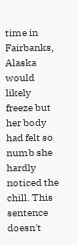time in Fairbanks, Alaska would likely freeze but her body had felt so numb she hardly noticed the chill. This sentence doesn't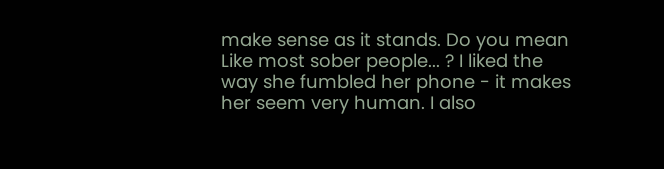make sense as it stands. Do you mean Like most sober people... ? I liked the way she fumbled her phone - it makes her seem very human. I also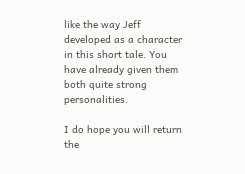like the way Jeff developed as a character in this short tale. You have already given them both quite strong personalities.

I do hope you will return the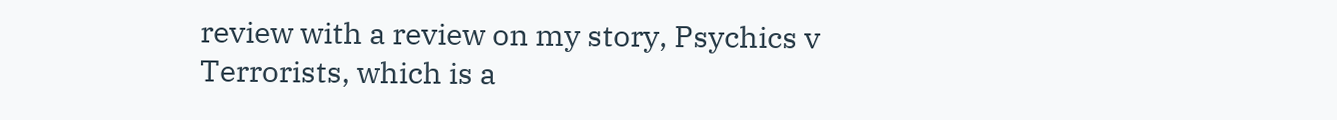review with a review on my story, Psychics v Terrorists, which is a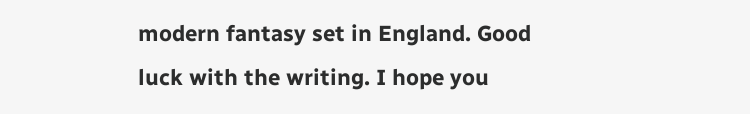modern fantasy set in England. Good luck with the writing. I hope you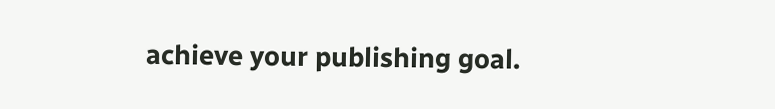achieve your publishing goal.